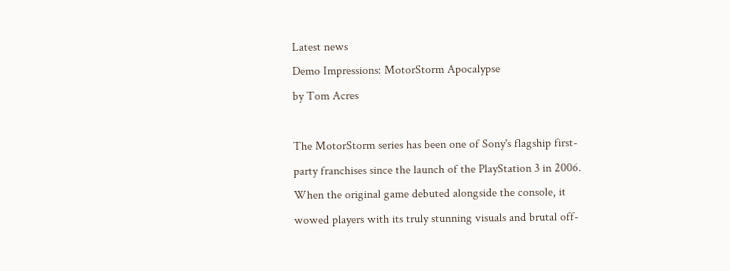Latest news
Demo Impressions: MotorStorm Apocalypse
by Tom Acres

The MotorStorm series has been one of Sony's flagship first-party franchises since the launch of the PlayStation 3 in 2006. When the original game debuted alongside the console, it wowed players with its truly stunning visuals and brutal off-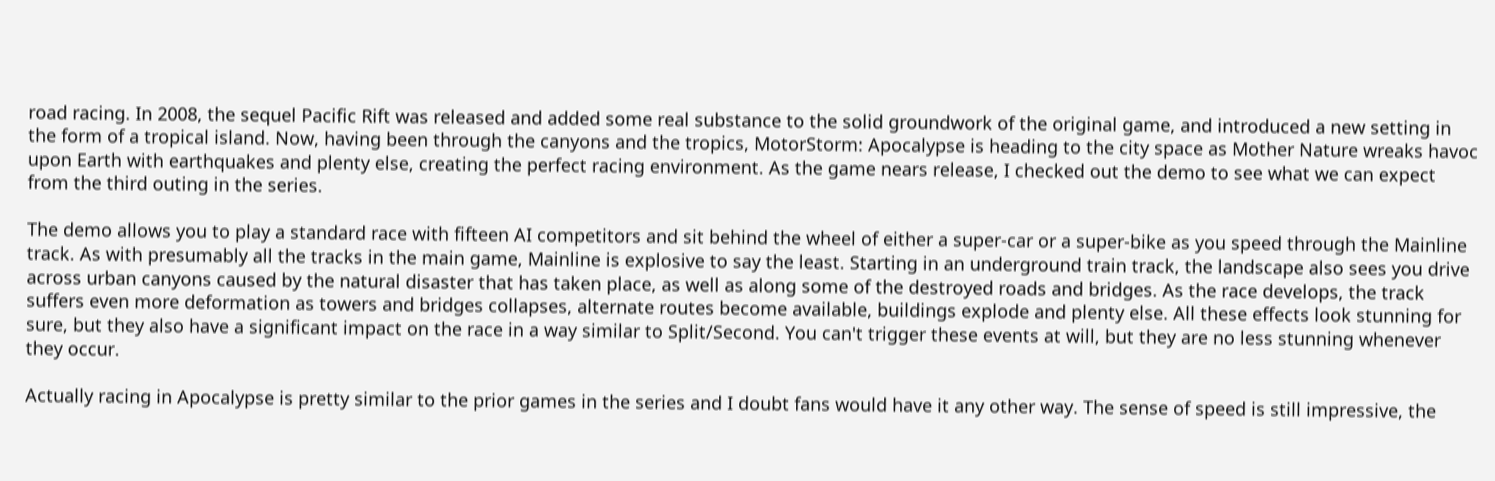road racing. In 2008, the sequel Pacific Rift was released and added some real substance to the solid groundwork of the original game, and introduced a new setting in the form of a tropical island. Now, having been through the canyons and the tropics, MotorStorm: Apocalypse is heading to the city space as Mother Nature wreaks havoc upon Earth with earthquakes and plenty else, creating the perfect racing environment. As the game nears release, I checked out the demo to see what we can expect from the third outing in the series.

The demo allows you to play a standard race with fifteen AI competitors and sit behind the wheel of either a super-car or a super-bike as you speed through the Mainline track. As with presumably all the tracks in the main game, Mainline is explosive to say the least. Starting in an underground train track, the landscape also sees you drive across urban canyons caused by the natural disaster that has taken place, as well as along some of the destroyed roads and bridges. As the race develops, the track suffers even more deformation as towers and bridges collapses, alternate routes become available, buildings explode and plenty else. All these effects look stunning for sure, but they also have a significant impact on the race in a way similar to Split/Second. You can't trigger these events at will, but they are no less stunning whenever they occur.

Actually racing in Apocalypse is pretty similar to the prior games in the series and I doubt fans would have it any other way. The sense of speed is still impressive, the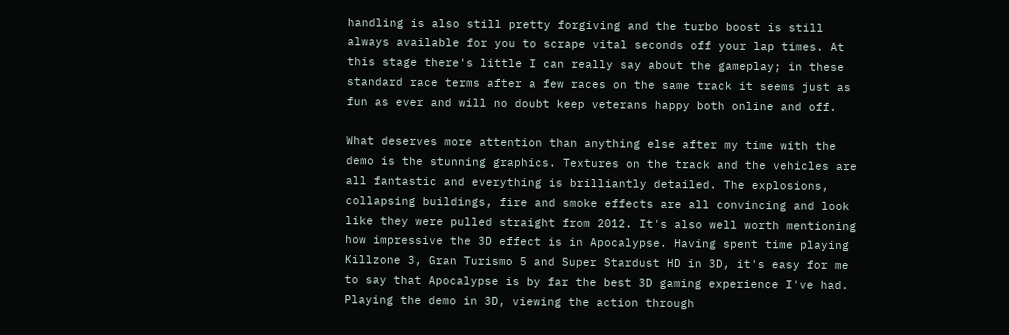handling is also still pretty forgiving and the turbo boost is still always available for you to scrape vital seconds off your lap times. At this stage there's little I can really say about the gameplay; in these standard race terms after a few races on the same track it seems just as fun as ever and will no doubt keep veterans happy both online and off.

What deserves more attention than anything else after my time with the demo is the stunning graphics. Textures on the track and the vehicles are all fantastic and everything is brilliantly detailed. The explosions, collapsing buildings, fire and smoke effects are all convincing and look like they were pulled straight from 2012. It's also well worth mentioning how impressive the 3D effect is in Apocalypse. Having spent time playing Killzone 3, Gran Turismo 5 and Super Stardust HD in 3D, it's easy for me to say that Apocalypse is by far the best 3D gaming experience I've had. Playing the demo in 3D, viewing the action through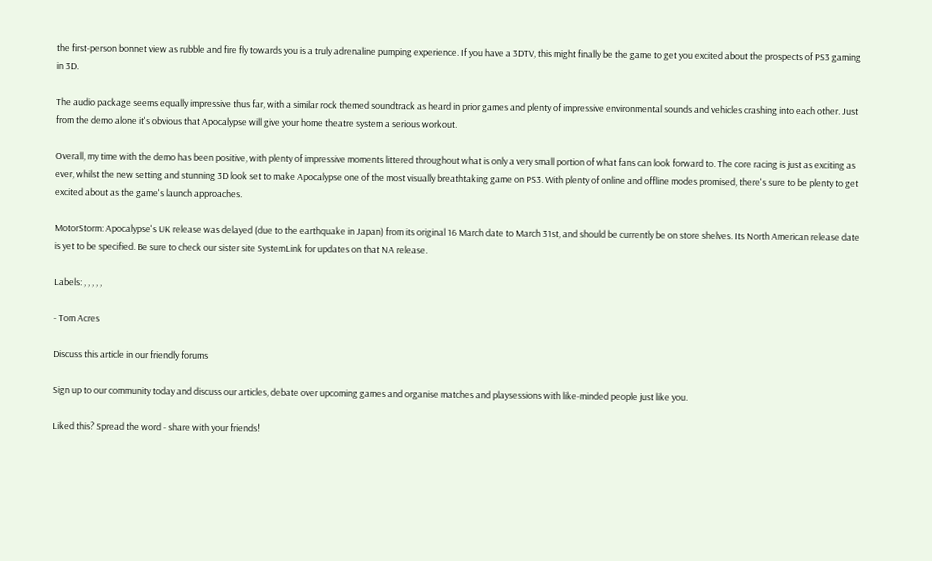the first-person bonnet view as rubble and fire fly towards you is a truly adrenaline pumping experience. If you have a 3DTV, this might finally be the game to get you excited about the prospects of PS3 gaming in 3D.

The audio package seems equally impressive thus far, with a similar rock themed soundtrack as heard in prior games and plenty of impressive environmental sounds and vehicles crashing into each other. Just from the demo alone it's obvious that Apocalypse will give your home theatre system a serious workout.

Overall, my time with the demo has been positive, with plenty of impressive moments littered throughout what is only a very small portion of what fans can look forward to. The core racing is just as exciting as ever, whilst the new setting and stunning 3D look set to make Apocalypse one of the most visually breathtaking game on PS3. With plenty of online and offline modes promised, there's sure to be plenty to get excited about as the game's launch approaches.

MotorStorm: Apocalypse's UK release was delayed (due to the earthquake in Japan) from its original 16 March date to March 31st, and should be currently be on store shelves. Its North American release date is yet to be specified. Be sure to check our sister site SystemLink for updates on that NA release.

Labels: , , , , ,

- Tom Acres

Discuss this article in our friendly forums

Sign up to our community today and discuss our articles, debate over upcoming games and organise matches and playsessions with like-minded people just like you.

Liked this? Spread the word - share with your friends!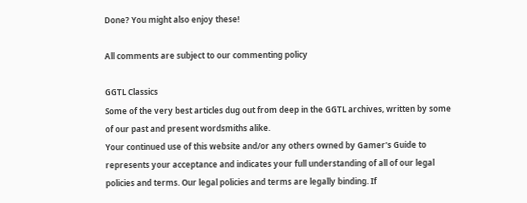Done? You might also enjoy these!

All comments are subject to our commenting policy

GGTL Classics
Some of the very best articles dug out from deep in the GGTL archives, written by some of our past and present wordsmiths alike.
Your continued use of this website and/or any others owned by Gamer's Guide to represents your acceptance and indicates your full understanding of all of our legal policies and terms. Our legal policies and terms are legally binding. If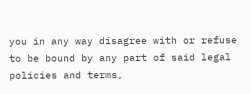you in any way disagree with or refuse to be bound by any part of said legal policies and terms,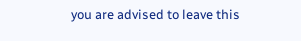you are advised to leave this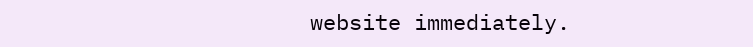website immediately.